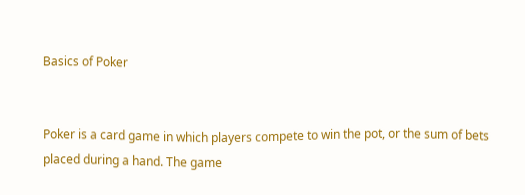Basics of Poker


Poker is a card game in which players compete to win the pot, or the sum of bets placed during a hand. The game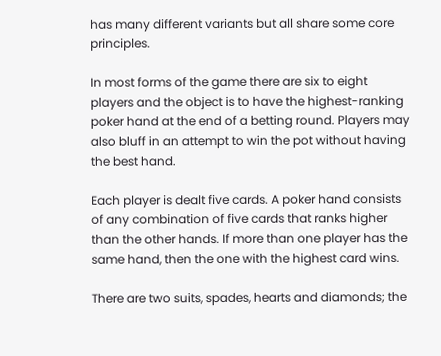has many different variants but all share some core principles.

In most forms of the game there are six to eight players and the object is to have the highest-ranking poker hand at the end of a betting round. Players may also bluff in an attempt to win the pot without having the best hand.

Each player is dealt five cards. A poker hand consists of any combination of five cards that ranks higher than the other hands. If more than one player has the same hand, then the one with the highest card wins.

There are two suits, spades, hearts and diamonds; the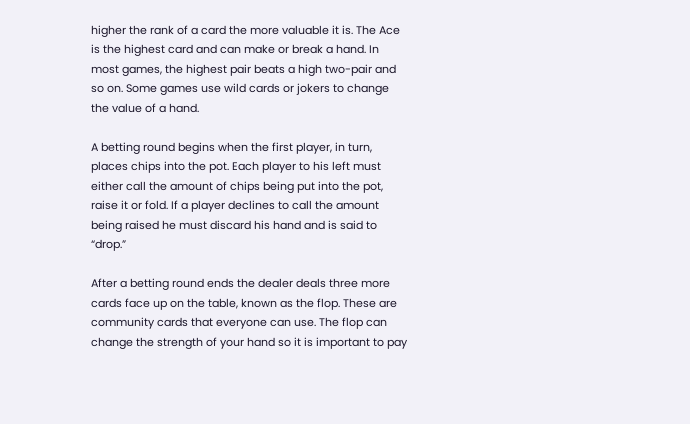higher the rank of a card the more valuable it is. The Ace is the highest card and can make or break a hand. In most games, the highest pair beats a high two-pair and so on. Some games use wild cards or jokers to change the value of a hand.

A betting round begins when the first player, in turn, places chips into the pot. Each player to his left must either call the amount of chips being put into the pot, raise it or fold. If a player declines to call the amount being raised he must discard his hand and is said to “drop.”

After a betting round ends the dealer deals three more cards face up on the table, known as the flop. These are community cards that everyone can use. The flop can change the strength of your hand so it is important to pay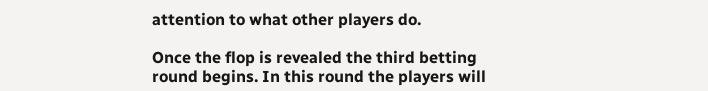attention to what other players do.

Once the flop is revealed the third betting round begins. In this round the players will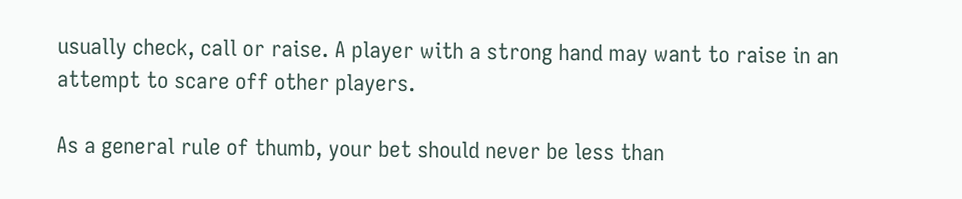usually check, call or raise. A player with a strong hand may want to raise in an attempt to scare off other players.

As a general rule of thumb, your bet should never be less than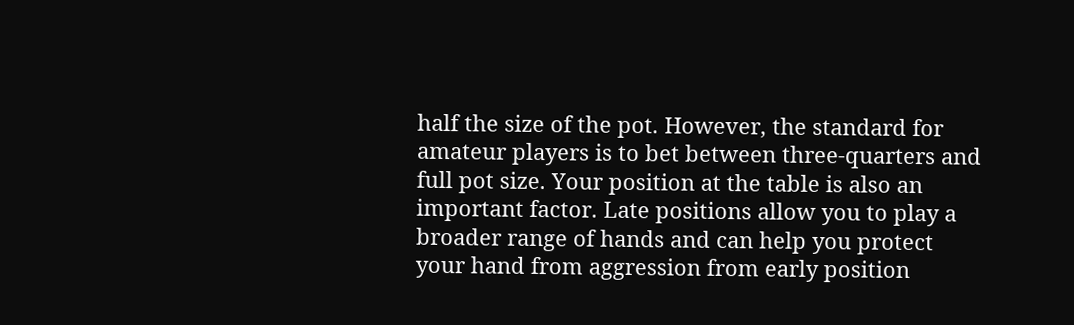half the size of the pot. However, the standard for amateur players is to bet between three-quarters and full pot size. Your position at the table is also an important factor. Late positions allow you to play a broader range of hands and can help you protect your hand from aggression from early position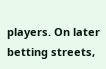players. On later betting streets,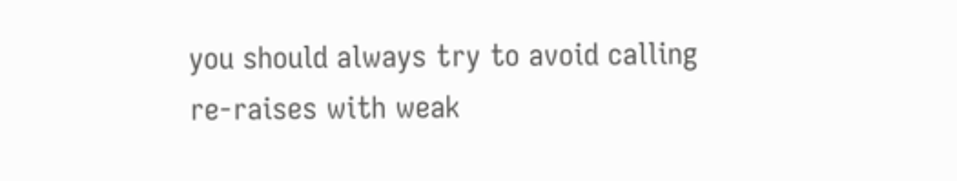you should always try to avoid calling re-raises with weak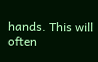hands. This will often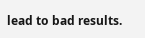lead to bad results.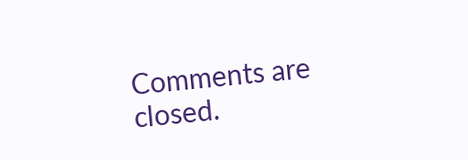Comments are closed.